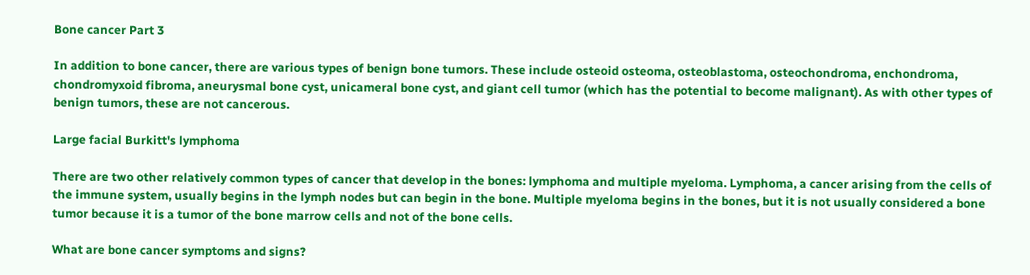Bone cancer Part 3

In addition to bone cancer, there are various types of benign bone tumors. These include osteoid osteoma, osteoblastoma, osteochondroma, enchondroma, chondromyxoid fibroma, aneurysmal bone cyst, unicameral bone cyst, and giant cell tumor (which has the potential to become malignant). As with other types of benign tumors, these are not cancerous.

Large facial Burkitt's lymphoma

There are two other relatively common types of cancer that develop in the bones: lymphoma and multiple myeloma. Lymphoma, a cancer arising from the cells of the immune system, usually begins in the lymph nodes but can begin in the bone. Multiple myeloma begins in the bones, but it is not usually considered a bone tumor because it is a tumor of the bone marrow cells and not of the bone cells.

What are bone cancer symptoms and signs?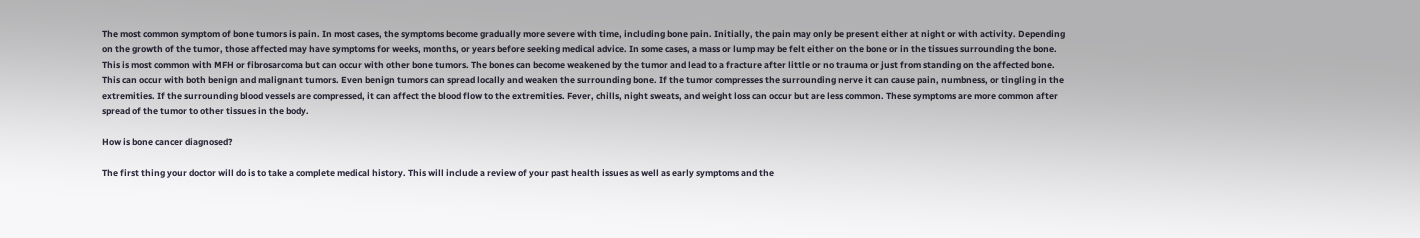The most common symptom of bone tumors is pain. In most cases, the symptoms become gradually more severe with time, including bone pain. Initially, the pain may only be present either at night or with activity. Depending on the growth of the tumor, those affected may have symptoms for weeks, months, or years before seeking medical advice. In some cases, a mass or lump may be felt either on the bone or in the tissues surrounding the bone. This is most common with MFH or fibrosarcoma but can occur with other bone tumors. The bones can become weakened by the tumor and lead to a fracture after little or no trauma or just from standing on the affected bone. This can occur with both benign and malignant tumors. Even benign tumors can spread locally and weaken the surrounding bone. If the tumor compresses the surrounding nerve it can cause pain, numbness, or tingling in the extremities. If the surrounding blood vessels are compressed, it can affect the blood flow to the extremities. Fever, chills, night sweats, and weight loss can occur but are less common. These symptoms are more common after spread of the tumor to other tissues in the body.

How is bone cancer diagnosed?

The first thing your doctor will do is to take a complete medical history. This will include a review of your past health issues as well as early symptoms and the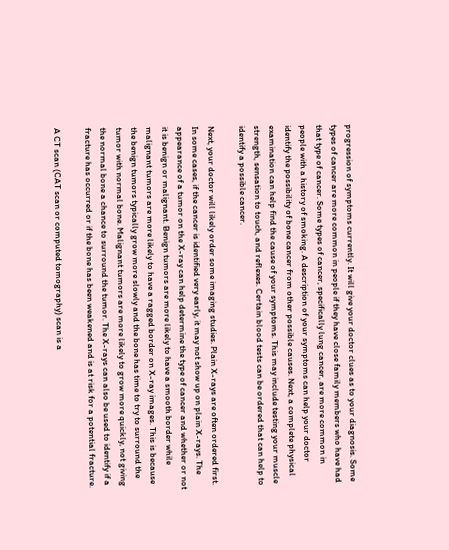progression of symptoms currently. It will give your doctor clues as to your diagnosis. Some types of cancer are more common in people if they have close family members who have had that type of cancer. Some types of cancer, specifically lung cancer, are more common in people with a history of smoking. A description of your symptoms can help your doctor identify the possibility of bone cancer from other possible causes. Next, a complete physical examination can help find the cause of your symptoms. This may include testing your muscle strength, sensation to touch, and reflexes. Certain blood tests can be ordered that can help to identify a possible cancer.

Next, your doctor will likely order some imaging studies. Plain X-rays are often ordered first. In some cases, if the cancer is identified very early, it may not show up on plain X-rays. The appearance of a tumor on the X-ray can help determine the type of cancer and whether or not it is benign or malignant. Benign tumors are more likely to have a smooth border while malignant tumors are more likely to have a ragged border on X-ray images. This is because the benign tumors typically grow more slowly and the bone has time to try to surround the tumor with normal bone. Malignant tumors are more likely to grow more quickly, not giving the normal bone a chance to surround the tumor. The X-rays can also be used to identify if a fracture has occurred or if the bone has been weakened and is at risk for a potential fracture.

A CT scan (CAT scan or computed tomography) scan is a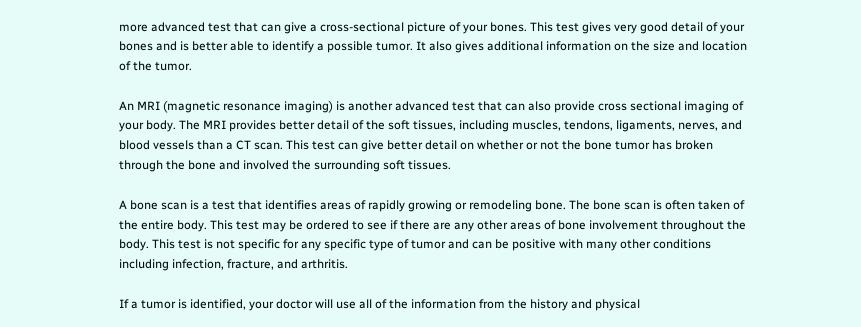more advanced test that can give a cross-sectional picture of your bones. This test gives very good detail of your bones and is better able to identify a possible tumor. It also gives additional information on the size and location of the tumor.

An MRI (magnetic resonance imaging) is another advanced test that can also provide cross sectional imaging of your body. The MRI provides better detail of the soft tissues, including muscles, tendons, ligaments, nerves, and blood vessels than a CT scan. This test can give better detail on whether or not the bone tumor has broken through the bone and involved the surrounding soft tissues.

A bone scan is a test that identifies areas of rapidly growing or remodeling bone. The bone scan is often taken of the entire body. This test may be ordered to see if there are any other areas of bone involvement throughout the body. This test is not specific for any specific type of tumor and can be positive with many other conditions including infection, fracture, and arthritis.

If a tumor is identified, your doctor will use all of the information from the history and physical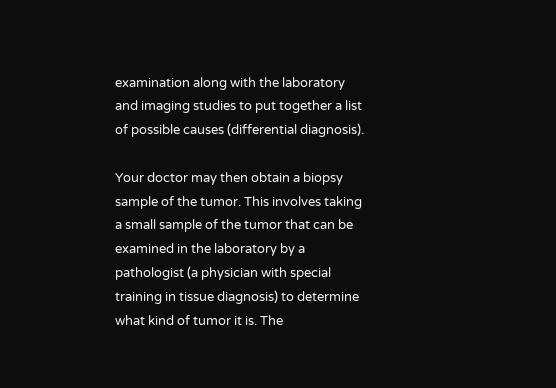examination along with the laboratory and imaging studies to put together a list of possible causes (differential diagnosis).

Your doctor may then obtain a biopsy sample of the tumor. This involves taking a small sample of the tumor that can be examined in the laboratory by a pathologist (a physician with special training in tissue diagnosis) to determine what kind of tumor it is. The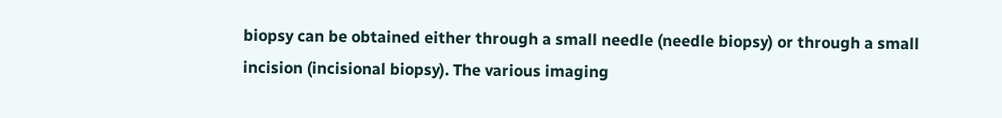biopsy can be obtained either through a small needle (needle biopsy) or through a small incision (incisional biopsy). The various imaging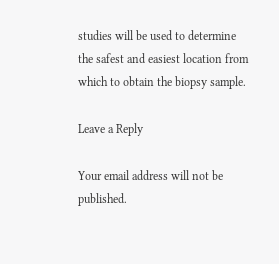studies will be used to determine the safest and easiest location from which to obtain the biopsy sample.

Leave a Reply

Your email address will not be published.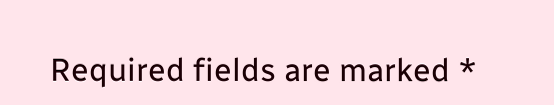Required fields are marked *